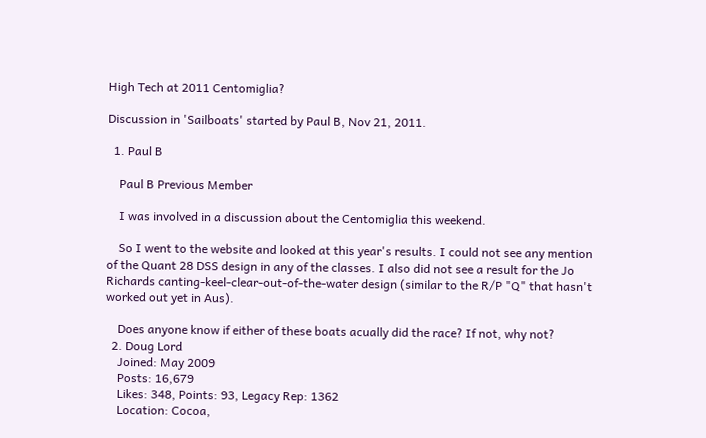High Tech at 2011 Centomiglia?

Discussion in 'Sailboats' started by Paul B, Nov 21, 2011.

  1. Paul B

    Paul B Previous Member

    I was involved in a discussion about the Centomiglia this weekend.

    So I went to the website and looked at this year's results. I could not see any mention of the Quant 28 DSS design in any of the classes. I also did not see a result for the Jo Richards canting-keel-clear-out-of-the-water design (similar to the R/P "Q" that hasn't worked out yet in Aus).

    Does anyone know if either of these boats acually did the race? If not, why not?
  2. Doug Lord
    Joined: May 2009
    Posts: 16,679
    Likes: 348, Points: 93, Legacy Rep: 1362
    Location: Cocoa,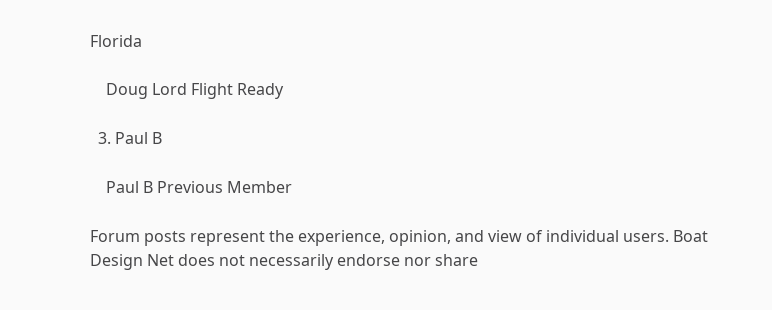Florida

    Doug Lord Flight Ready

  3. Paul B

    Paul B Previous Member

Forum posts represent the experience, opinion, and view of individual users. Boat Design Net does not necessarily endorse nor share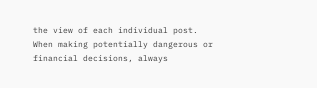the view of each individual post.
When making potentially dangerous or financial decisions, always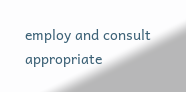employ and consult appropriate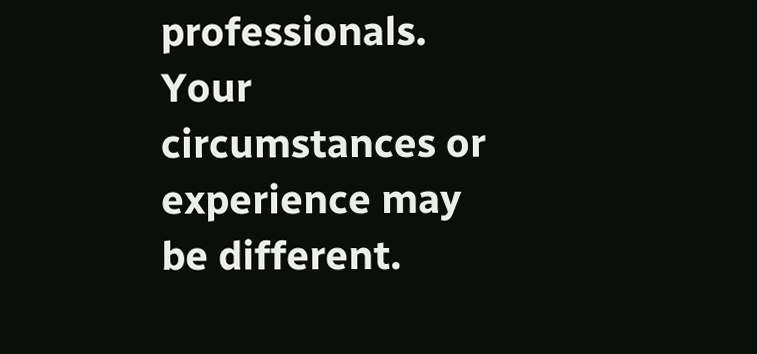professionals. Your circumstances or experience may be different.